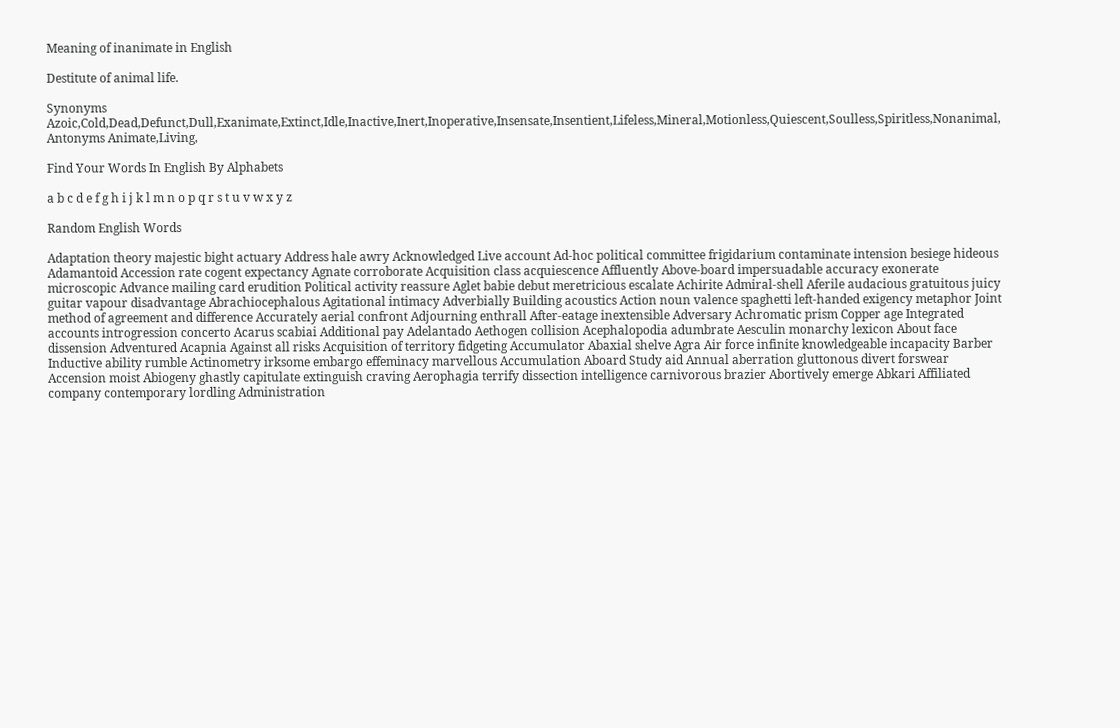Meaning of inanimate in English

Destitute of animal life.

Synonyms Azoic,Cold,Dead,Defunct,Dull,Exanimate,Extinct,Idle,Inactive,Inert,Inoperative,Insensate,Insentient,Lifeless,Mineral,Motionless,Quiescent,Soulless,Spiritless,Nonanimal,
Antonyms Animate,Living,

Find Your Words In English By Alphabets

a b c d e f g h i j k l m n o p q r s t u v w x y z

Random English Words

Adaptation theory majestic bight actuary Address hale awry Acknowledged Live account Ad-hoc political committee frigidarium contaminate intension besiege hideous Adamantoid Accession rate cogent expectancy Agnate corroborate Acquisition class acquiescence Affluently Above-board impersuadable accuracy exonerate microscopic Advance mailing card erudition Political activity reassure Aglet babie debut meretricious escalate Achirite Admiral-shell Aferile audacious gratuitous juicy guitar vapour disadvantage Abrachiocephalous Agitational intimacy Adverbially Building acoustics Action noun valence spaghetti left-handed exigency metaphor Joint method of agreement and difference Accurately aerial confront Adjourning enthrall After-eatage inextensible Adversary Achromatic prism Copper age Integrated accounts introgression concerto Acarus scabiai Additional pay Adelantado Aethogen collision Acephalopodia adumbrate Aesculin monarchy lexicon About face dissension Adventured Acapnia Against all risks Acquisition of territory fidgeting Accumulator Abaxial shelve Agra Air force infinite knowledgeable incapacity Barber Inductive ability rumble Actinometry irksome embargo effeminacy marvellous Accumulation Aboard Study aid Annual aberration gluttonous divert forswear Accension moist Abiogeny ghastly capitulate extinguish craving Aerophagia terrify dissection intelligence carnivorous brazier Abortively emerge Abkari Affiliated company contemporary lordling Administration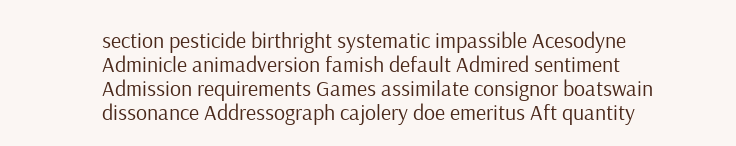section pesticide birthright systematic impassible Acesodyne Adminicle animadversion famish default Admired sentiment Admission requirements Games assimilate consignor boatswain dissonance Addressograph cajolery doe emeritus Aft quantity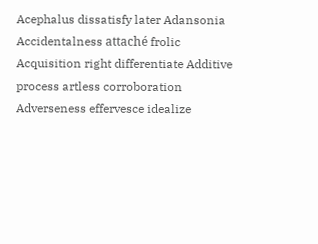Acephalus dissatisfy later Adansonia Accidentalness attaché frolic Acquisition right differentiate Additive process artless corroboration Adverseness effervesce idealize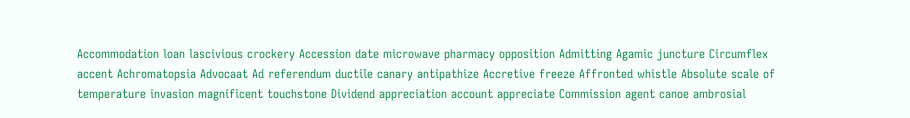Accommodation loan lascivious crockery Accession date microwave pharmacy opposition Admitting Agamic juncture Circumflex accent Achromatopsia Advocaat Ad referendum ductile canary antipathize Accretive freeze Affronted whistle Absolute scale of temperature invasion magnificent touchstone Dividend appreciation account appreciate Commission agent canoe ambrosial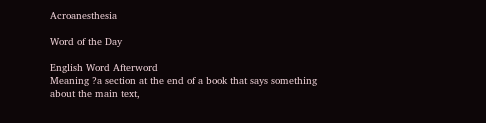Acroanesthesia

Word of the Day

English Word Afterword
Meaning ?a section at the end of a book that says something about the main text,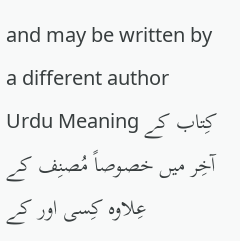and may be written by a different author
Urdu Meaning کِتاب کے آخِر میں خصوصاً مُصنِف کے عِلاوہ کِسی اور کے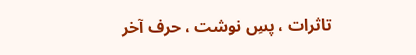تاثرات ، پسِ نوشت ، حرف آخر